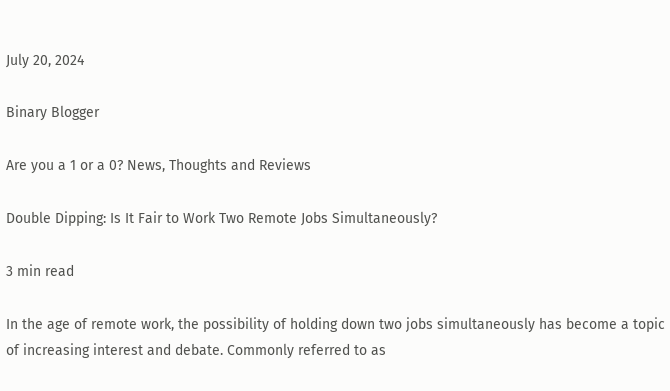July 20, 2024

Binary Blogger

Are you a 1 or a 0? News, Thoughts and Reviews

Double Dipping: Is It Fair to Work Two Remote Jobs Simultaneously?

3 min read

In the age of remote work, the possibility of holding down two jobs simultaneously has become a topic of increasing interest and debate. Commonly referred to as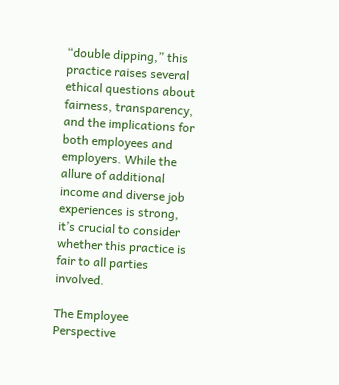“double dipping,” this practice raises several ethical questions about fairness, transparency, and the implications for both employees and employers. While the allure of additional income and diverse job experiences is strong, it’s crucial to consider whether this practice is fair to all parties involved.

The Employee Perspective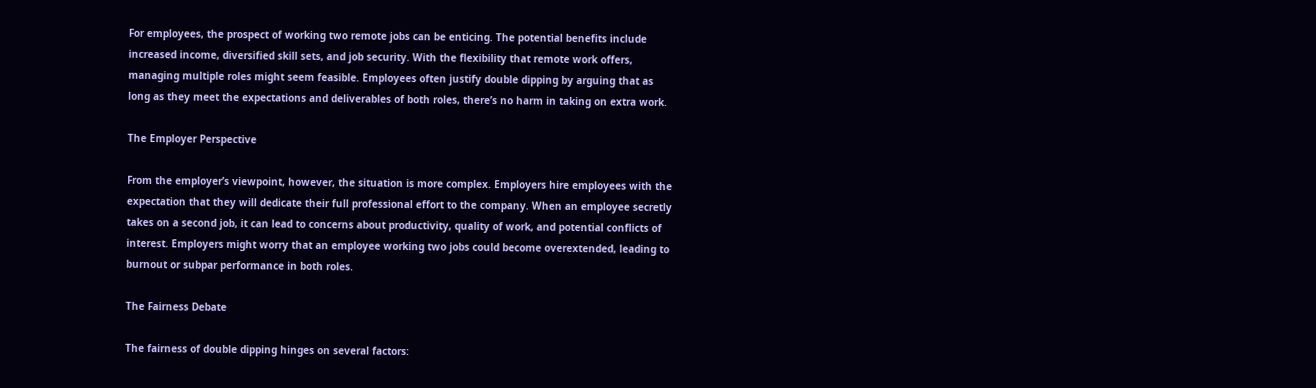For employees, the prospect of working two remote jobs can be enticing. The potential benefits include increased income, diversified skill sets, and job security. With the flexibility that remote work offers, managing multiple roles might seem feasible. Employees often justify double dipping by arguing that as long as they meet the expectations and deliverables of both roles, there’s no harm in taking on extra work.

The Employer Perspective

From the employer’s viewpoint, however, the situation is more complex. Employers hire employees with the expectation that they will dedicate their full professional effort to the company. When an employee secretly takes on a second job, it can lead to concerns about productivity, quality of work, and potential conflicts of interest. Employers might worry that an employee working two jobs could become overextended, leading to burnout or subpar performance in both roles.

The Fairness Debate

The fairness of double dipping hinges on several factors: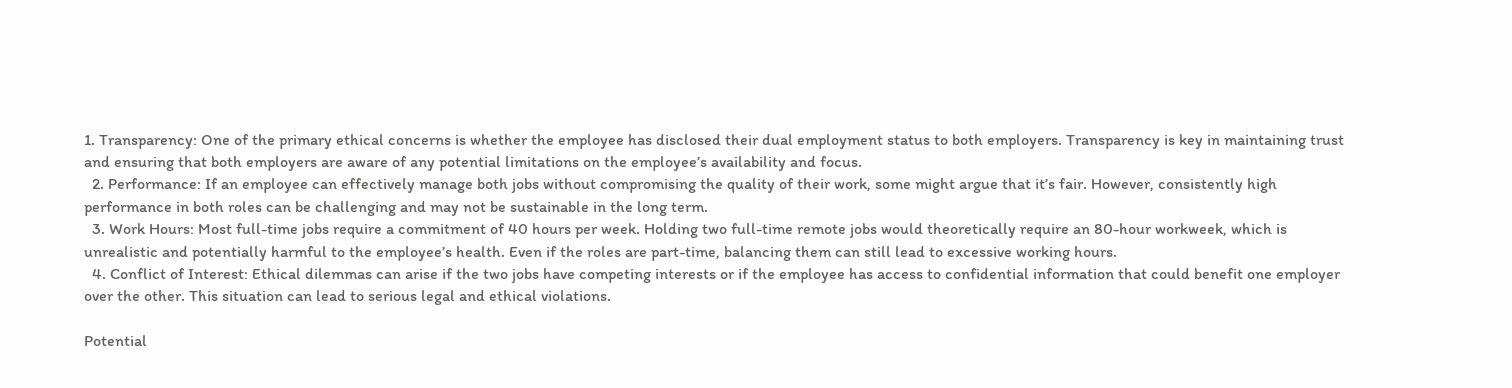1. Transparency: One of the primary ethical concerns is whether the employee has disclosed their dual employment status to both employers. Transparency is key in maintaining trust and ensuring that both employers are aware of any potential limitations on the employee’s availability and focus.
  2. Performance: If an employee can effectively manage both jobs without compromising the quality of their work, some might argue that it’s fair. However, consistently high performance in both roles can be challenging and may not be sustainable in the long term.
  3. Work Hours: Most full-time jobs require a commitment of 40 hours per week. Holding two full-time remote jobs would theoretically require an 80-hour workweek, which is unrealistic and potentially harmful to the employee’s health. Even if the roles are part-time, balancing them can still lead to excessive working hours.
  4. Conflict of Interest: Ethical dilemmas can arise if the two jobs have competing interests or if the employee has access to confidential information that could benefit one employer over the other. This situation can lead to serious legal and ethical violations.

Potential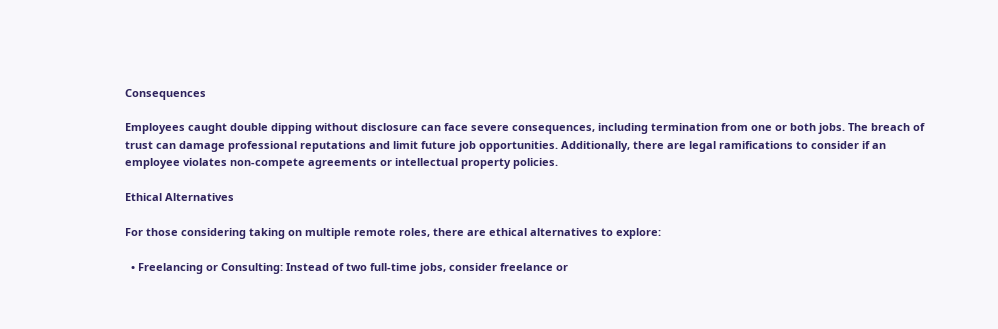Consequences

Employees caught double dipping without disclosure can face severe consequences, including termination from one or both jobs. The breach of trust can damage professional reputations and limit future job opportunities. Additionally, there are legal ramifications to consider if an employee violates non-compete agreements or intellectual property policies.

Ethical Alternatives

For those considering taking on multiple remote roles, there are ethical alternatives to explore:

  • Freelancing or Consulting: Instead of two full-time jobs, consider freelance or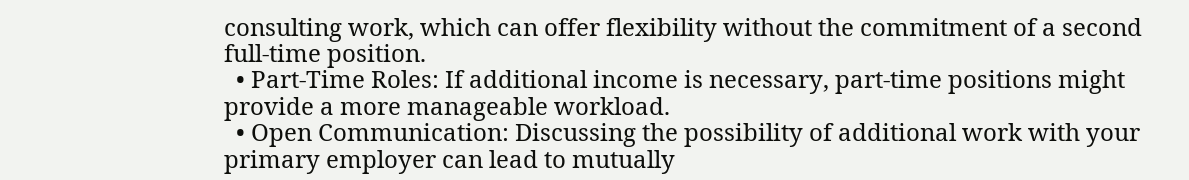consulting work, which can offer flexibility without the commitment of a second full-time position.
  • Part-Time Roles: If additional income is necessary, part-time positions might provide a more manageable workload.
  • Open Communication: Discussing the possibility of additional work with your primary employer can lead to mutually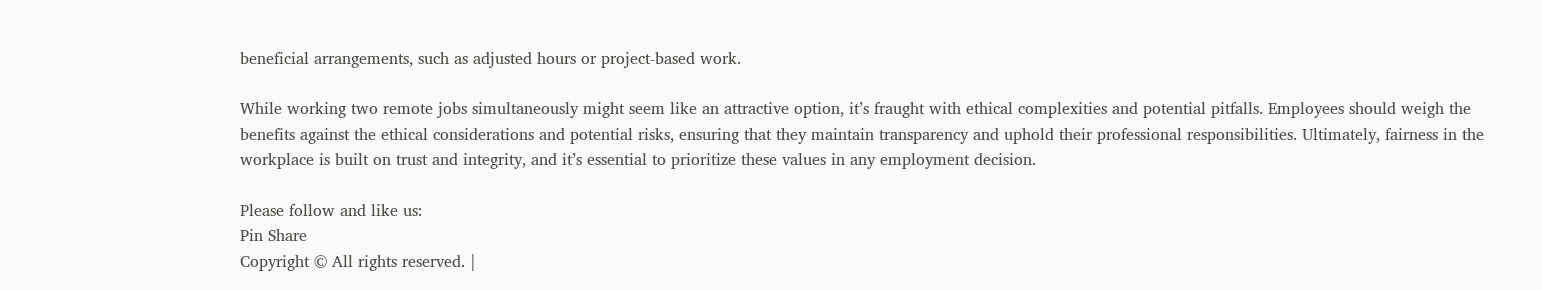beneficial arrangements, such as adjusted hours or project-based work.

While working two remote jobs simultaneously might seem like an attractive option, it’s fraught with ethical complexities and potential pitfalls. Employees should weigh the benefits against the ethical considerations and potential risks, ensuring that they maintain transparency and uphold their professional responsibilities. Ultimately, fairness in the workplace is built on trust and integrity, and it’s essential to prioritize these values in any employment decision.

Please follow and like us:
Pin Share
Copyright © All rights reserved. |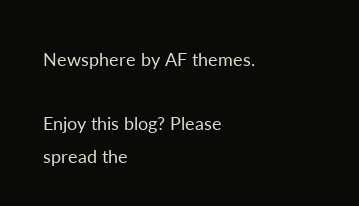Newsphere by AF themes.

Enjoy this blog? Please spread the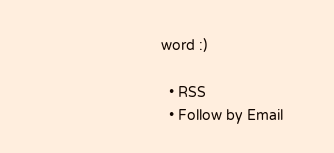word :)

  • RSS
  • Follow by Email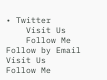• Twitter
    Visit Us
    Follow Me
Follow by Email
Visit Us
Follow Me